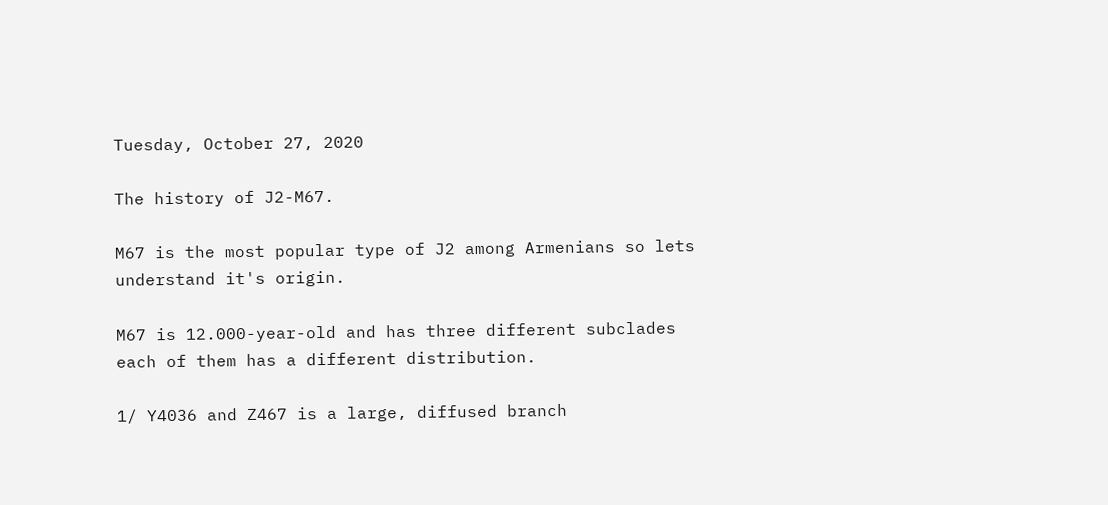Tuesday, October 27, 2020

The history of J2-M67.

M67 is the most popular type of J2 among Armenians so lets understand it's origin.

M67 is 12.000-year-old and has three different subclades each of them has a different distribution.

1/ Y4036 and Z467 is a large, diffused branch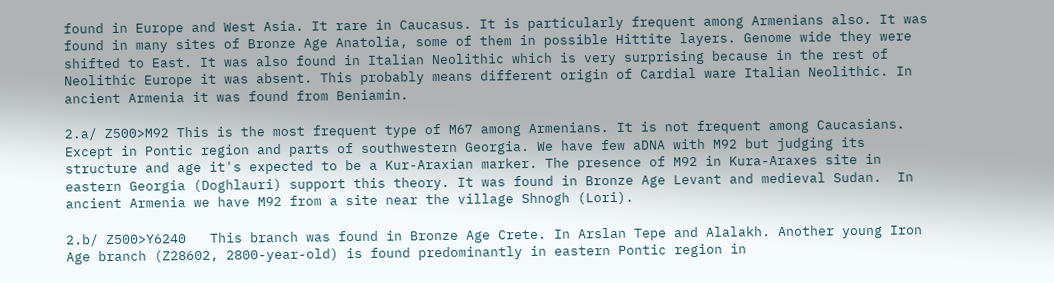found in Europe and West Asia. It rare in Caucasus. It is particularly frequent among Armenians also. It was found in many sites of Bronze Age Anatolia, some of them in possible Hittite layers. Genome wide they were shifted to East. It was also found in Italian Neolithic which is very surprising because in the rest of Neolithic Europe it was absent. This probably means different origin of Cardial ware Italian Neolithic. In ancient Armenia it was found from Beniamin.

2.a/ Z500>M92 This is the most frequent type of M67 among Armenians. It is not frequent among Caucasians. Except in Pontic region and parts of southwestern Georgia. We have few aDNA with M92 but judging its structure and age it's expected to be a Kur-Araxian marker. The presence of M92 in Kura-Araxes site in eastern Georgia (Doghlauri) support this theory. It was found in Bronze Age Levant and medieval Sudan.  In ancient Armenia we have M92 from a site near the village Shnogh (Lori).

2.b/ Z500>Y6240   This branch was found in Bronze Age Crete. In Arslan Tepe and Alalakh. Another young Iron Age branch (Z28602, 2800-year-old) is found predominantly in eastern Pontic region in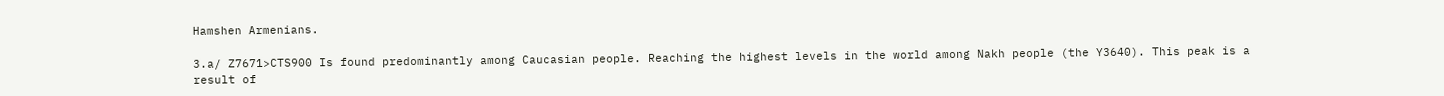Hamshen Armenians.

3.a/ Z7671>CTS900 Is found predominantly among Caucasian people. Reaching the highest levels in the world among Nakh people (the Y3640). This peak is a result of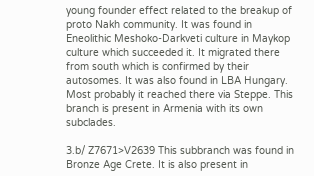young founder effect related to the breakup of proto Nakh community. It was found in Eneolithic Meshoko-Darkveti culture in Maykop culture which succeeded it. It migrated there from south which is confirmed by their autosomes. It was also found in LBA Hungary. Most probably it reached there via Steppe. This branch is present in Armenia with its own subclades.

3.b/ Z7671>V2639 This subbranch was found in Bronze Age Crete. It is also present in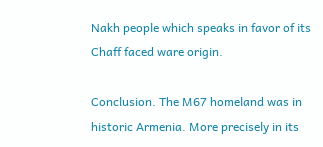Nakh people which speaks in favor of its Chaff faced ware origin.

Conclusion. The M67 homeland was in historic Armenia. More precisely in its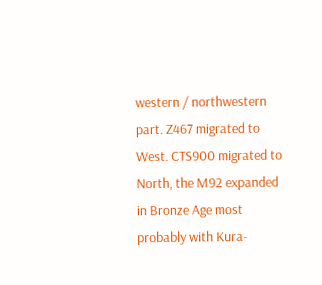western / northwestern part. Z467 migrated to West. CTS900 migrated to North, the M92 expanded in Bronze Age most probably with Kura-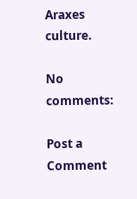Araxes culture.

No comments:

Post a Comment